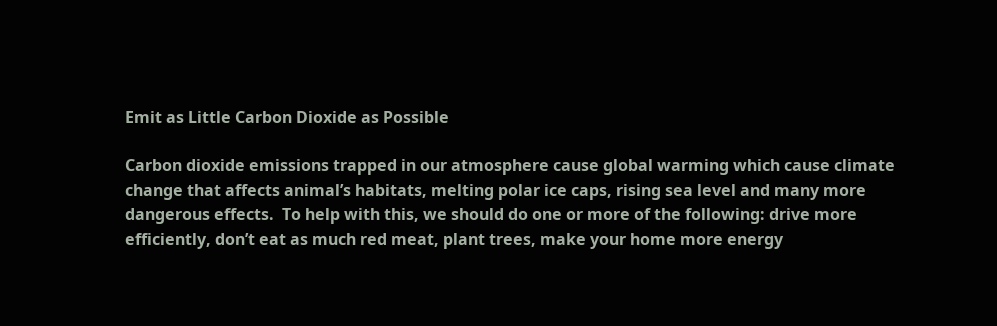Emit as Little Carbon Dioxide as Possible

Carbon dioxide emissions trapped in our atmosphere cause global warming which cause climate change that affects animal’s habitats, melting polar ice caps, rising sea level and many more dangerous effects.  To help with this, we should do one or more of the following: drive more efficiently, don’t eat as much red meat, plant trees, make your home more energy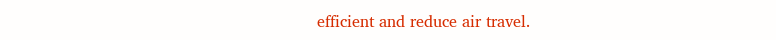efficient and reduce air travel.